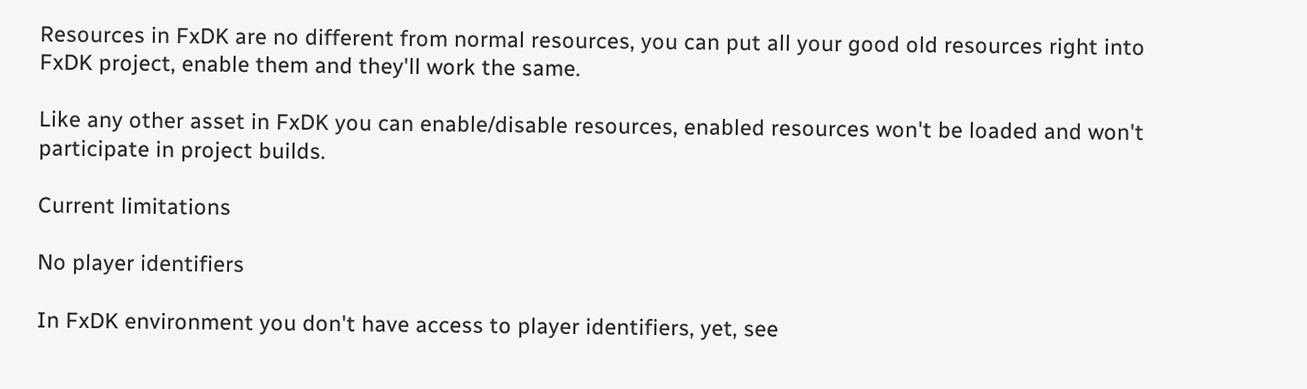Resources in FxDK are no different from normal resources, you can put all your good old resources right into FxDK project, enable them and they'll work the same.

Like any other asset in FxDK you can enable/disable resources, enabled resources won't be loaded and won't participate in project builds.

Current limitations

No player identifiers

In FxDK environment you don't have access to player identifiers, yet, see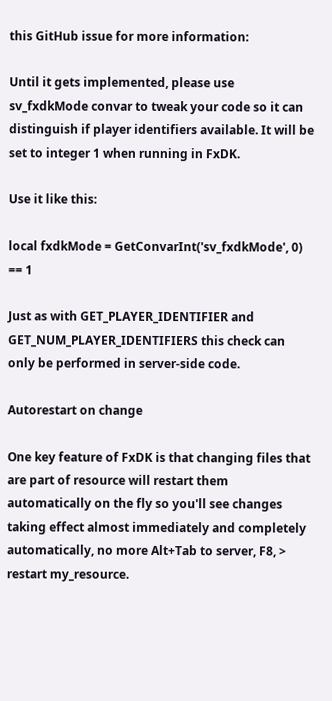this GitHub issue for more information:

Until it gets implemented, please use sv_fxdkMode convar to tweak your code so it can distinguish if player identifiers available. It will be set to integer 1 when running in FxDK.

Use it like this:

local fxdkMode = GetConvarInt('sv_fxdkMode', 0) == 1

Just as with GET_PLAYER_IDENTIFIER and GET_NUM_PLAYER_IDENTIFIERS this check can only be performed in server-side code.

Autorestart on change

One key feature of FxDK is that changing files that are part of resource will restart them automatically on the fly so you'll see changes taking effect almost immediately and completely automatically, no more Alt+Tab to server, F8, > restart my_resource.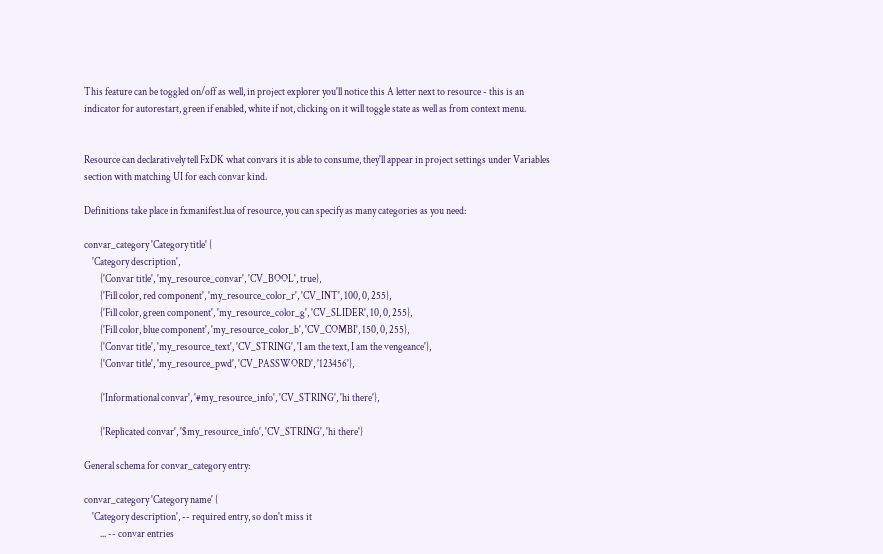This feature can be toggled on/off as well, in project explorer you'll notice this A letter next to resource - this is an indicator for autorestart, green if enabled, white if not, clicking on it will toggle state as well as from context menu.


Resource can declaratively tell FxDK what convars it is able to consume, they'll appear in project settings under Variables section with matching UI for each convar kind.

Definitions take place in fxmanifest.lua of resource, you can specify as many categories as you need:

convar_category 'Category title' {
    'Category description',
        {'Convar title', 'my_resource_convar', 'CV_BOOL', true},
        {'Fill color, red component', 'my_resource_color_r', 'CV_INT', 100, 0, 255},
        {'Fill color, green component', 'my_resource_color_g', 'CV_SLIDER', 10, 0, 255},
        {'Fill color, blue component', 'my_resource_color_b', 'CV_COMBI', 150, 0, 255},
        {'Convar title', 'my_resource_text', 'CV_STRING', 'I am the text, I am the vengeance'},
        {'Convar title', 'my_resource_pwd', 'CV_PASSWORD', '123456'},

        {'Informational convar', '#my_resource_info', 'CV_STRING', 'hi there'},

        {'Replicated convar', '$my_resource_info', 'CV_STRING', 'hi there'}

General schema for convar_category entry:

convar_category 'Category name' {
    'Category description', -- required entry, so don't miss it
        ... -- convar entries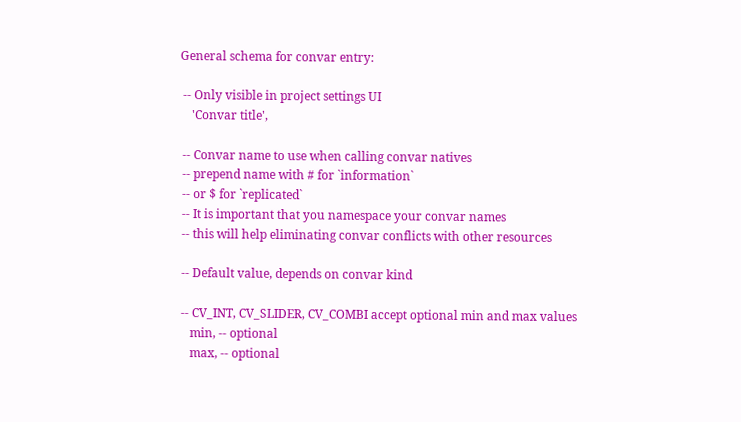General schema for convar entry:

 -- Only visible in project settings UI
    'Convar title',

 -- Convar name to use when calling convar natives
 -- prepend name with # for `information`
 -- or $ for `replicated`
 -- It is important that you namespace your convar names
 -- this will help eliminating convar conflicts with other resources

 -- Default value, depends on convar kind

 -- CV_INT, CV_SLIDER, CV_COMBI accept optional min and max values
    min, -- optional
    max, -- optional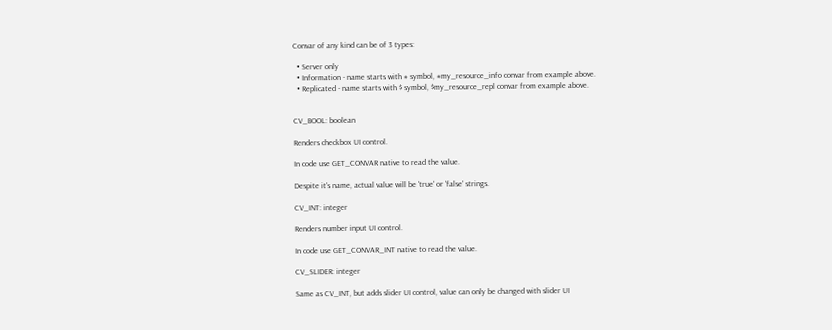Convar of any kind can be of 3 types:

  • Server only
  • Information - name starts with # symbol, #my_resource_info convar from example above.
  • Replicated - name starts with $ symbol, $my_resource_repl convar from example above.


CV_BOOL: boolean

Renders checkbox UI control.

In code use GET_CONVAR native to read the value.

Despite it's name, actual value will be 'true' or 'false' strings.

CV_INT: integer

Renders number input UI control.

In code use GET_CONVAR_INT native to read the value.

CV_SLIDER: integer

Same as CV_INT, but adds slider UI control, value can only be changed with slider UI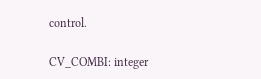control.

CV_COMBI: integer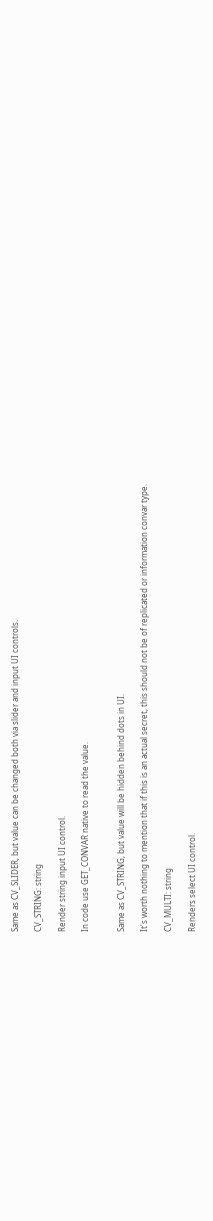Same as CV_SLIDER, but value can be changed both via slider and input UI controls.

CV_STRING: string

Render string input UI control.

In code use GET_CONVAR native to read the value.


Same as CV_STRING, but value will be hidden behind dots in UI.

It's worth nothing to mention that if this is an actual secret, this should not be of replicated or information convar type.

CV_MULTI: string

Renders select UI control.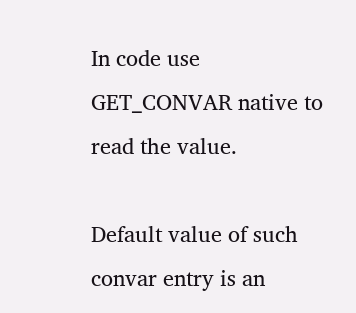In code use GET_CONVAR native to read the value.

Default value of such convar entry is an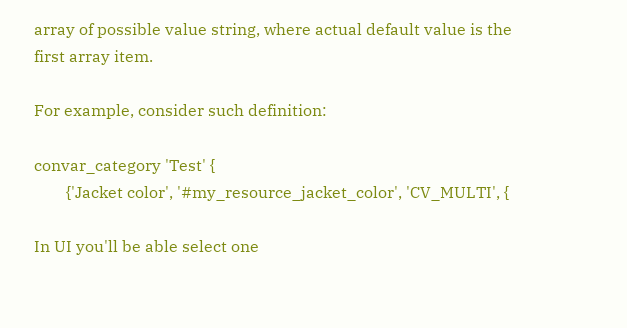array of possible value string, where actual default value is the first array item.

For example, consider such definition:

convar_category 'Test' {
        {'Jacket color', '#my_resource_jacket_color', 'CV_MULTI', {

In UI you'll be able select one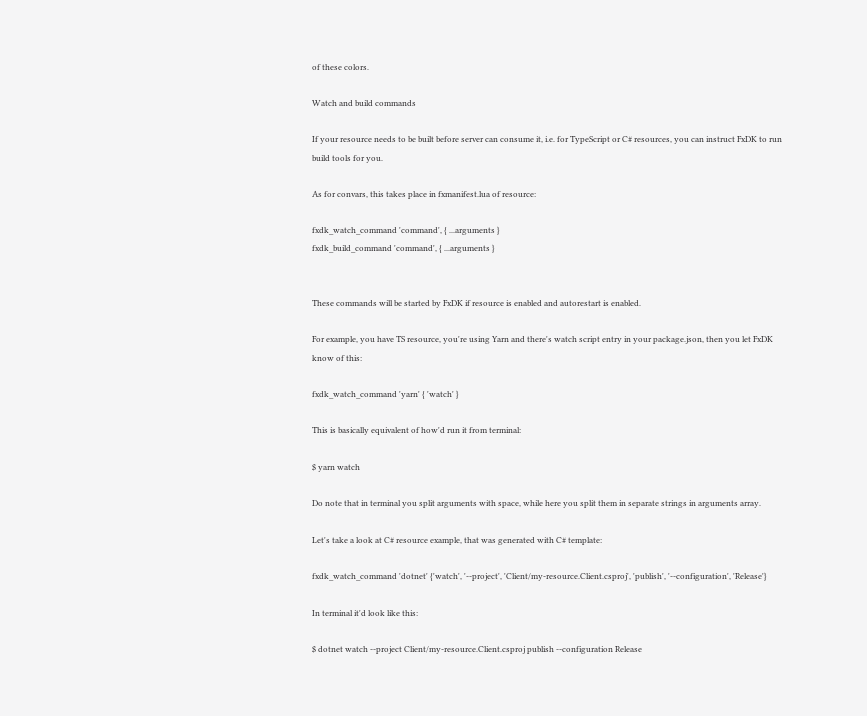of these colors.

Watch and build commands

If your resource needs to be built before server can consume it, i.e. for TypeScript or C# resources, you can instruct FxDK to run build tools for you.

As for convars, this takes place in fxmanifest.lua of resource:

fxdk_watch_command 'command', { ...arguments }
fxdk_build_command 'command', { ...arguments }


These commands will be started by FxDK if resource is enabled and autorestart is enabled.

For example, you have TS resource, you're using Yarn and there's watch script entry in your package.json, then you let FxDK know of this:

fxdk_watch_command 'yarn' { 'watch' }

This is basically equivalent of how'd run it from terminal:

$ yarn watch

Do note that in terminal you split arguments with space, while here you split them in separate strings in arguments array.

Let's take a look at C# resource example, that was generated with C# template:

fxdk_watch_command 'dotnet' {'watch', '--project', 'Client/my-resource.Client.csproj', 'publish', '--configuration', 'Release'}

In terminal it'd look like this:

$ dotnet watch --project Client/my-resource.Client.csproj publish --configuration Release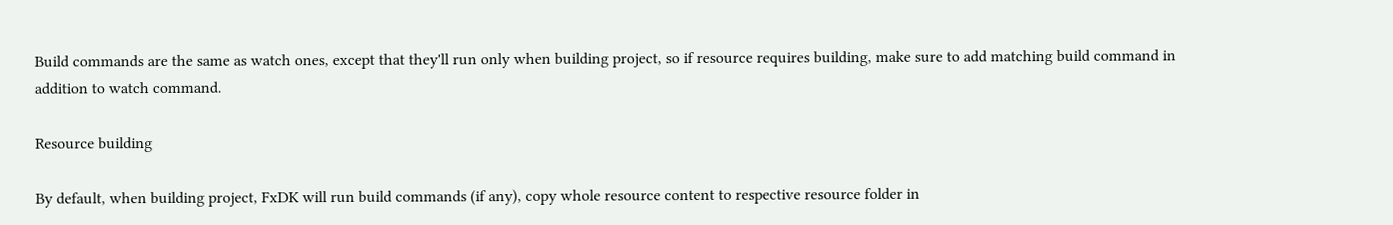Build commands are the same as watch ones, except that they'll run only when building project, so if resource requires building, make sure to add matching build command in addition to watch command.

Resource building

By default, when building project, FxDK will run build commands (if any), copy whole resource content to respective resource folder in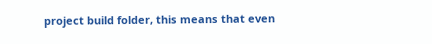project build folder, this means that even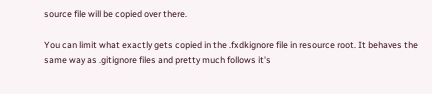source file will be copied over there.

You can limit what exactly gets copied in the .fxdkignore file in resource root. It behaves the same way as .gitignore files and pretty much follows it's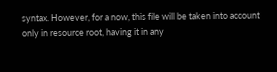syntax. However, for a now, this file will be taken into account only in resource root, having it in any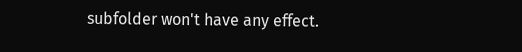subfolder won't have any effect.